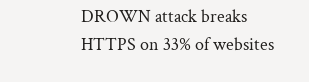DROWN attack breaks HTTPS on 33% of websites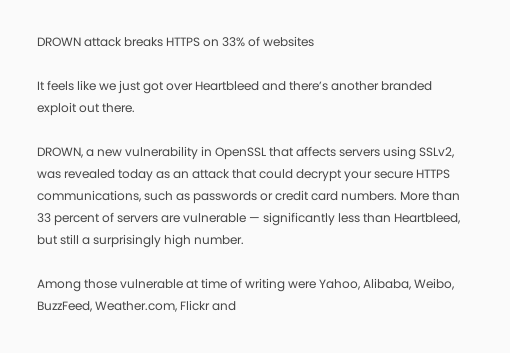DROWN attack breaks HTTPS on 33% of websites

It feels like we just got over Heartbleed and there’s another branded exploit out there.

DROWN, a new vulnerability in OpenSSL that affects servers using SSLv2, was revealed today as an attack that could decrypt your secure HTTPS communications, such as passwords or credit card numbers. More than 33 percent of servers are vulnerable — significantly less than Heartbleed, but still a surprisingly high number.

Among those vulnerable at time of writing were Yahoo, Alibaba, Weibo, BuzzFeed, Weather.com, Flickr and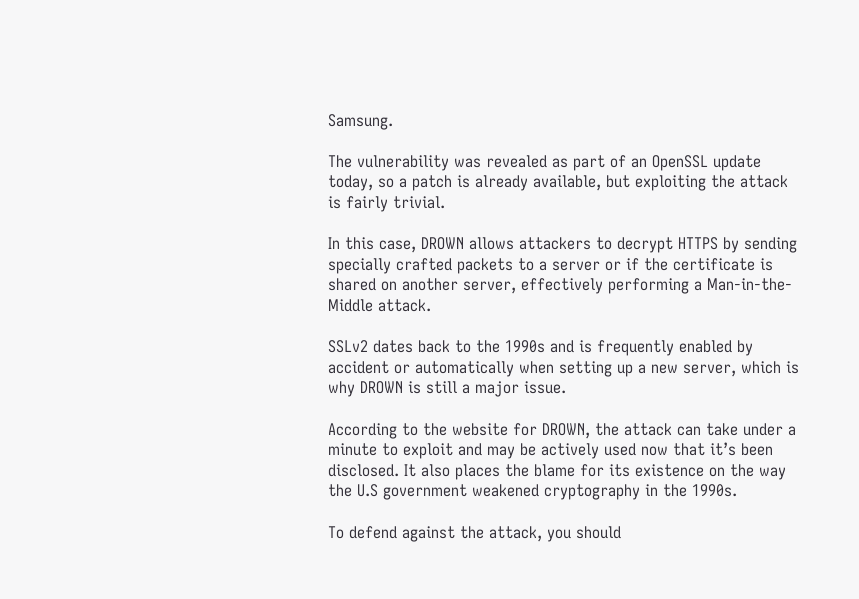Samsung.

The vulnerability was revealed as part of an OpenSSL update today, so a patch is already available, but exploiting the attack is fairly trivial.

In this case, DROWN allows attackers to decrypt HTTPS by sending specially crafted packets to a server or if the certificate is shared on another server, effectively performing a Man-in-the-Middle attack.

SSLv2 dates back to the 1990s and is frequently enabled by accident or automatically when setting up a new server, which is why DROWN is still a major issue.

According to the website for DROWN, the attack can take under a minute to exploit and may be actively used now that it’s been disclosed. It also places the blame for its existence on the way the U.S government weakened cryptography in the 1990s.

To defend against the attack, you should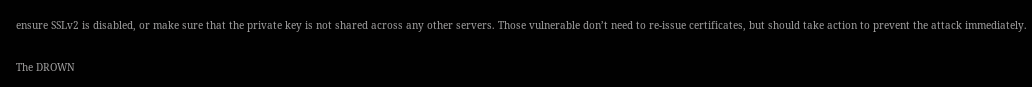ensure SSLv2 is disabled, or make sure that the private key is not shared across any other servers. Those vulnerable don’t need to re-issue certificates, but should take action to prevent the attack immediately.

The DROWN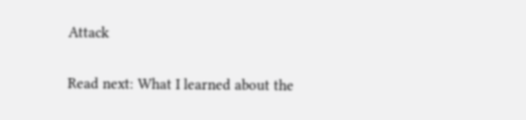Attack

Read next: What I learned about the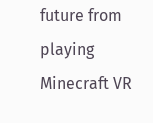future from playing Minecraft VR